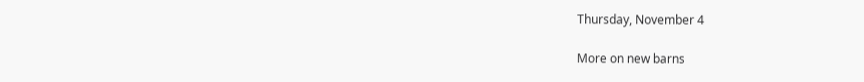Thursday, November 4

More on new barns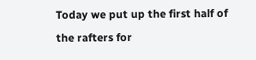Today we put up the first half of the rafters for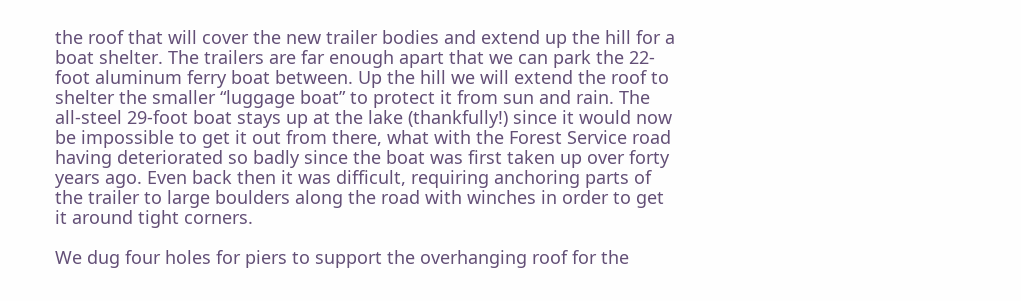the roof that will cover the new trailer bodies and extend up the hill for a boat shelter. The trailers are far enough apart that we can park the 22-foot aluminum ferry boat between. Up the hill we will extend the roof to shelter the smaller “luggage boat” to protect it from sun and rain. The all-steel 29-foot boat stays up at the lake (thankfully!) since it would now be impossible to get it out from there, what with the Forest Service road having deteriorated so badly since the boat was first taken up over forty years ago. Even back then it was difficult, requiring anchoring parts of the trailer to large boulders along the road with winches in order to get it around tight corners.

We dug four holes for piers to support the overhanging roof for the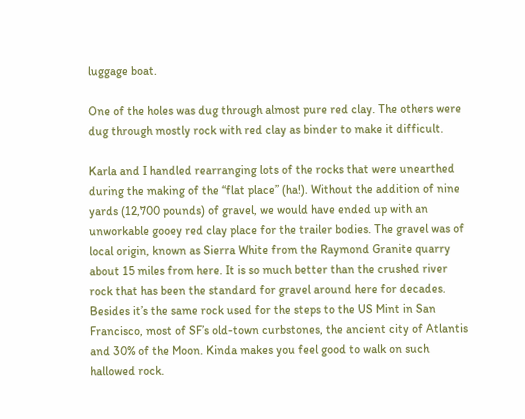luggage boat.

One of the holes was dug through almost pure red clay. The others were dug through mostly rock with red clay as binder to make it difficult.

Karla and I handled rearranging lots of the rocks that were unearthed during the making of the “flat place” (ha!). Without the addition of nine yards (12,700 pounds) of gravel, we would have ended up with an unworkable gooey red clay place for the trailer bodies. The gravel was of local origin, known as Sierra White from the Raymond Granite quarry about 15 miles from here. It is so much better than the crushed river rock that has been the standard for gravel around here for decades. Besides it’s the same rock used for the steps to the US Mint in San Francisco, most of SF’s old-town curbstones, the ancient city of Atlantis and 30% of the Moon. Kinda makes you feel good to walk on such hallowed rock.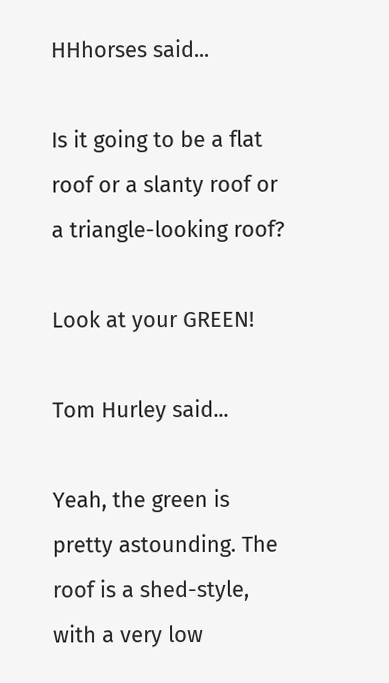HHhorses said...

Is it going to be a flat roof or a slanty roof or a triangle-looking roof?

Look at your GREEN!

Tom Hurley said...

Yeah, the green is pretty astounding. The roof is a shed-style, with a very low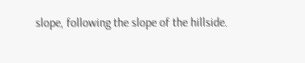slope, following the slope of the hillside.